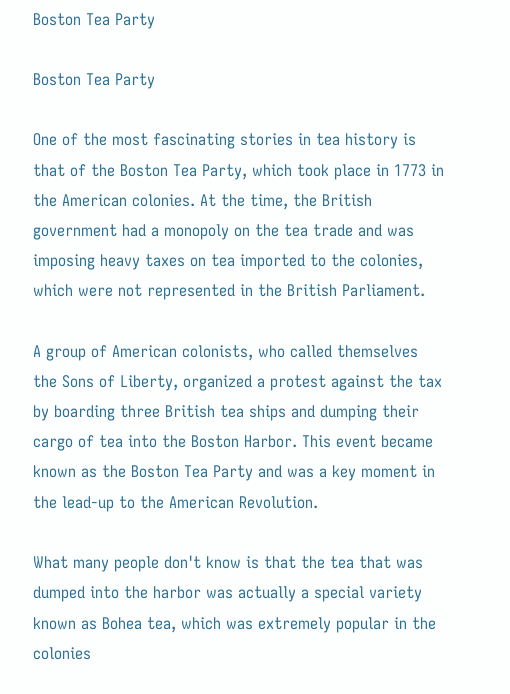Boston Tea Party

Boston Tea Party

One of the most fascinating stories in tea history is that of the Boston Tea Party, which took place in 1773 in the American colonies. At the time, the British government had a monopoly on the tea trade and was imposing heavy taxes on tea imported to the colonies, which were not represented in the British Parliament.

A group of American colonists, who called themselves the Sons of Liberty, organized a protest against the tax by boarding three British tea ships and dumping their cargo of tea into the Boston Harbor. This event became known as the Boston Tea Party and was a key moment in the lead-up to the American Revolution.

What many people don't know is that the tea that was dumped into the harbor was actually a special variety known as Bohea tea, which was extremely popular in the colonies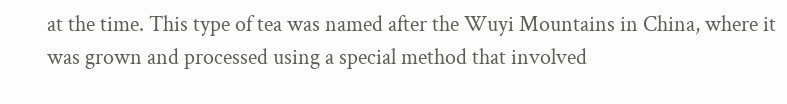at the time. This type of tea was named after the Wuyi Mountains in China, where it was grown and processed using a special method that involved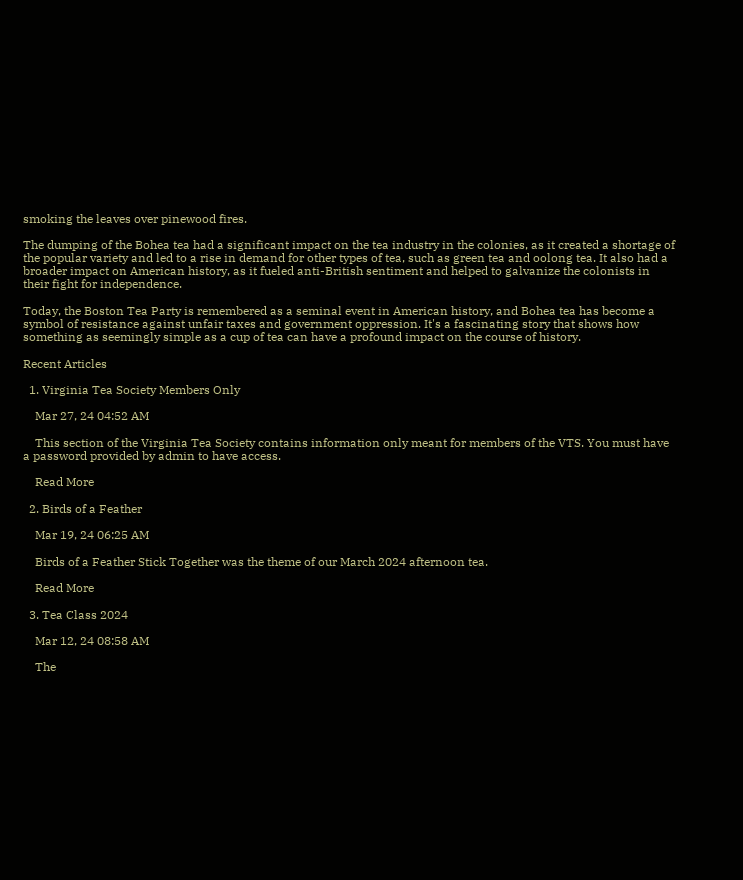smoking the leaves over pinewood fires.

The dumping of the Bohea tea had a significant impact on the tea industry in the colonies, as it created a shortage of the popular variety and led to a rise in demand for other types of tea, such as green tea and oolong tea. It also had a broader impact on American history, as it fueled anti-British sentiment and helped to galvanize the colonists in their fight for independence.

Today, the Boston Tea Party is remembered as a seminal event in American history, and Bohea tea has become a symbol of resistance against unfair taxes and government oppression. It's a fascinating story that shows how something as seemingly simple as a cup of tea can have a profound impact on the course of history.

Recent Articles

  1. Virginia Tea Society Members Only

    Mar 27, 24 04:52 AM

    This section of the Virginia Tea Society contains information only meant for members of the VTS. You must have a password provided by admin to have access.

    Read More

  2. Birds of a Feather

    Mar 19, 24 06:25 AM

    Birds of a Feather Stick Together was the theme of our March 2024 afternoon tea.

    Read More

  3. Tea Class 2024

    Mar 12, 24 08:58 AM

    The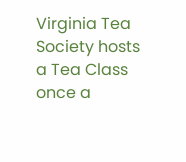Virginia Tea Society hosts a Tea Class once a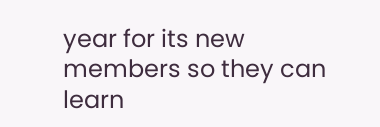year for its new members so they can learn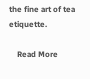the fine art of tea etiquette.

    Read More